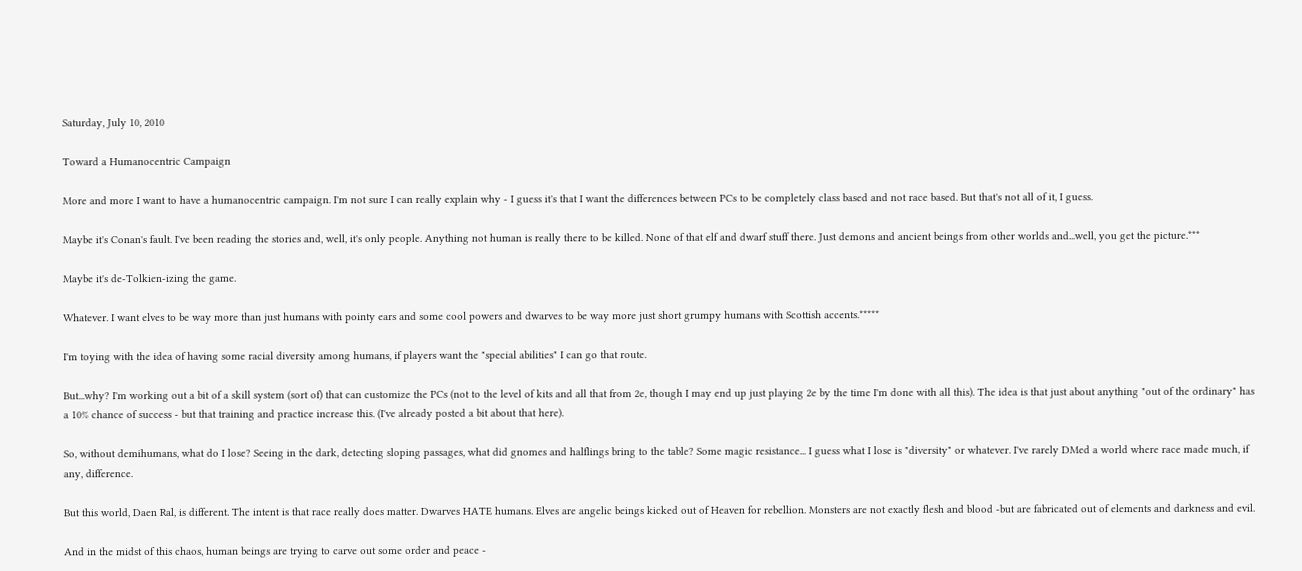Saturday, July 10, 2010

Toward a Humanocentric Campaign

More and more I want to have a humanocentric campaign. I'm not sure I can really explain why - I guess it's that I want the differences between PCs to be completely class based and not race based. But that's not all of it, I guess.

Maybe it's Conan's fault. I've been reading the stories and, well, it's only people. Anything not human is really there to be killed. None of that elf and dwarf stuff there. Just demons and ancient beings from other worlds and...well, you get the picture.***

Maybe it's de-Tolkien-izing the game.

Whatever. I want elves to be way more than just humans with pointy ears and some cool powers and dwarves to be way more just short grumpy humans with Scottish accents.*****

I'm toying with the idea of having some racial diversity among humans, if players want the "special abilities" I can go that route.

But...why? I'm working out a bit of a skill system (sort of) that can customize the PCs (not to the level of kits and all that from 2e, though I may end up just playing 2e by the time I'm done with all this). The idea is that just about anything "out of the ordinary" has a 10% chance of success - but that training and practice increase this. (I've already posted a bit about that here).

So, without demihumans, what do I lose? Seeing in the dark, detecting sloping passages, what did gnomes and halflings bring to the table? Some magic resistance... I guess what I lose is "diversity" or whatever. I've rarely DMed a world where race made much, if any, difference.

But this world, Daen Ral, is different. The intent is that race really does matter. Dwarves HATE humans. Elves are angelic beings kicked out of Heaven for rebellion. Monsters are not exactly flesh and blood -but are fabricated out of elements and darkness and evil.

And in the midst of this chaos, human beings are trying to carve out some order and peace -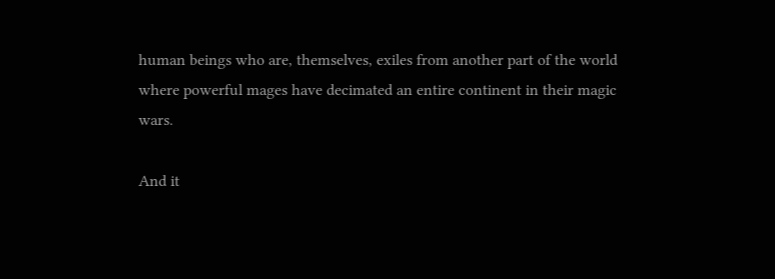human beings who are, themselves, exiles from another part of the world where powerful mages have decimated an entire continent in their magic wars.

And it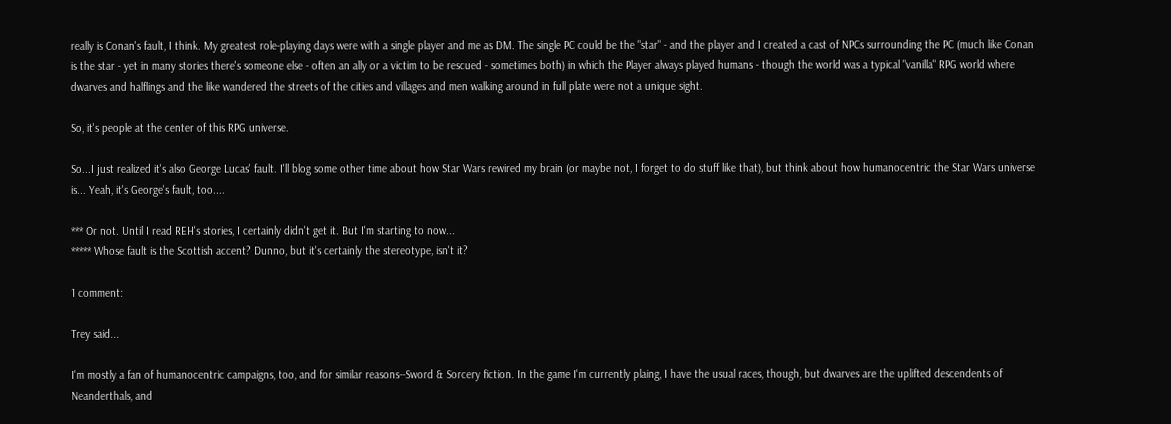really is Conan's fault, I think. My greatest role-playing days were with a single player and me as DM. The single PC could be the "star" - and the player and I created a cast of NPCs surrounding the PC (much like Conan is the star - yet in many stories there's someone else - often an ally or a victim to be rescued - sometimes both) in which the Player always played humans - though the world was a typical "vanilla" RPG world where dwarves and halflings and the like wandered the streets of the cities and villages and men walking around in full plate were not a unique sight.

So, it's people at the center of this RPG universe.

So...I just realized it's also George Lucas' fault. I'll blog some other time about how Star Wars rewired my brain (or maybe not, I forget to do stuff like that), but think about how humanocentric the Star Wars universe is... Yeah, it's George's fault, too....

*** Or not. Until I read REH's stories, I certainly didn't get it. But I'm starting to now...
***** Whose fault is the Scottish accent? Dunno, but it's certainly the stereotype, isn't it?

1 comment:

Trey said...

I'm mostly a fan of humanocentric campaigns, too, and for similar reasons--Sword & Sorcery fiction. In the game I'm currently plaing, I have the usual races, though, but dwarves are the uplifted descendents of Neanderthals, and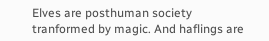Elves are posthuman society tranformed by magic. And haflings are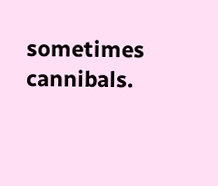sometimes cannibals.